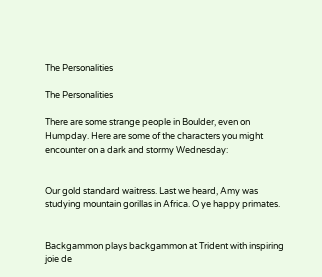The Personalities

The Personalities

There are some strange people in Boulder, even on Humpday. Here are some of the characters you might encounter on a dark and stormy Wednesday:


Our gold standard waitress. Last we heard, Amy was studying mountain gorillas in Africa. O ye happy primates.


Backgammon plays backgammon at Trident with inspiring joie de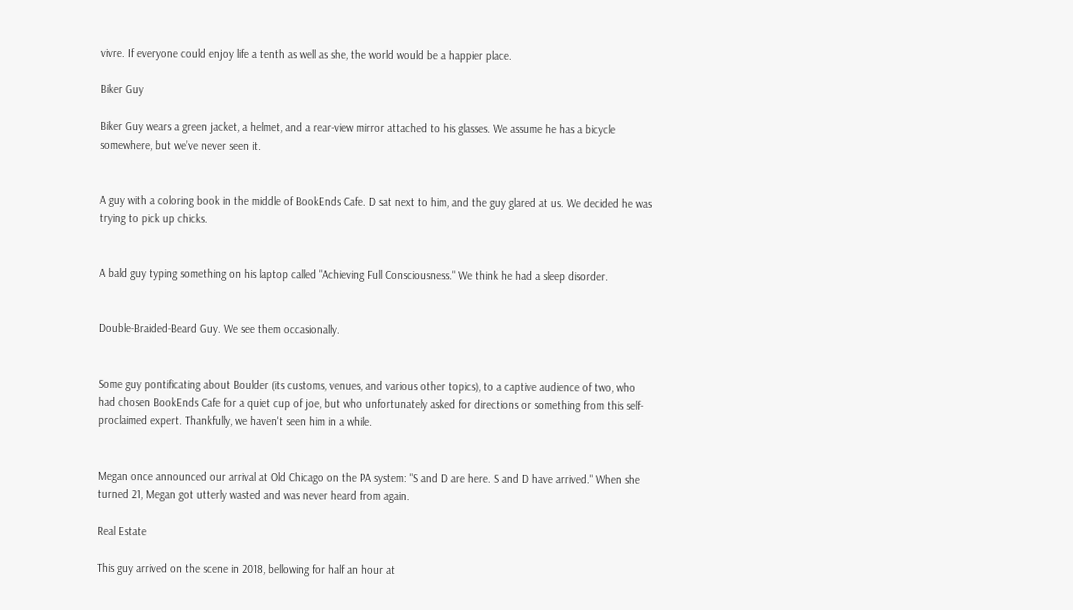vivre. If everyone could enjoy life a tenth as well as she, the world would be a happier place.

Biker Guy

Biker Guy wears a green jacket, a helmet, and a rear-view mirror attached to his glasses. We assume he has a bicycle somewhere, but we’ve never seen it.


A guy with a coloring book in the middle of BookEnds Cafe. D sat next to him, and the guy glared at us. We decided he was trying to pick up chicks.


A bald guy typing something on his laptop called "Achieving Full Consciousness." We think he had a sleep disorder.


Double-Braided-Beard Guy. We see them occasionally.


Some guy pontificating about Boulder (its customs, venues, and various other topics), to a captive audience of two, who had chosen BookEnds Cafe for a quiet cup of joe, but who unfortunately asked for directions or something from this self-proclaimed expert. Thankfully, we haven't seen him in a while.


Megan once announced our arrival at Old Chicago on the PA system: "S and D are here. S and D have arrived." When she turned 21, Megan got utterly wasted and was never heard from again.

Real Estate

This guy arrived on the scene in 2018, bellowing for half an hour at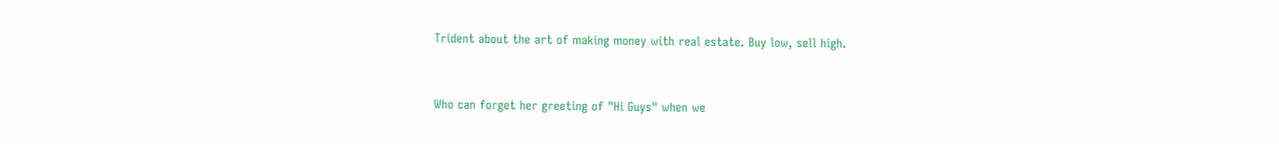Trident about the art of making money with real estate. Buy low, sell high.


Who can forget her greeting of "Hi Guys" when we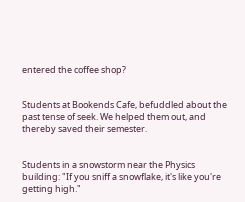entered the coffee shop?


Students at Bookends Cafe, befuddled about the past tense of seek. We helped them out, and thereby saved their semester.


Students in a snowstorm near the Physics building: "If you sniff a snowflake, it's like you're getting high."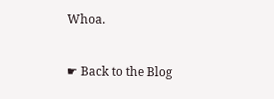Whoa.


☛ Back to the Blog